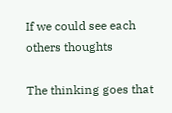If we could see each others thoughts

The thinking goes that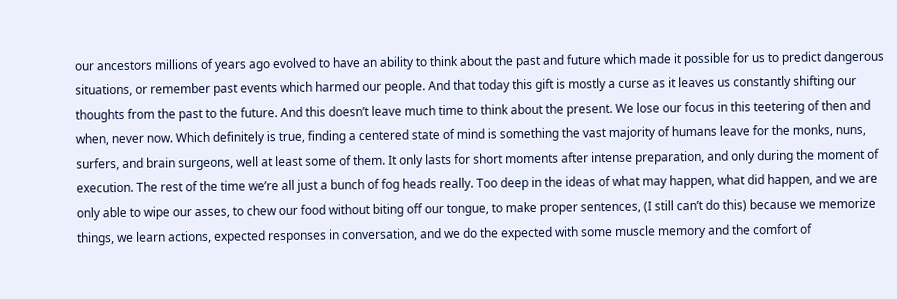our ancestors millions of years ago evolved to have an ability to think about the past and future which made it possible for us to predict dangerous situations, or remember past events which harmed our people. And that today this gift is mostly a curse as it leaves us constantly shifting our thoughts from the past to the future. And this doesn’t leave much time to think about the present. We lose our focus in this teetering of then and when, never now. Which definitely is true, finding a centered state of mind is something the vast majority of humans leave for the monks, nuns, surfers, and brain surgeons, well at least some of them. It only lasts for short moments after intense preparation, and only during the moment of execution. The rest of the time we’re all just a bunch of fog heads really. Too deep in the ideas of what may happen, what did happen, and we are only able to wipe our asses, to chew our food without biting off our tongue, to make proper sentences, (I still can’t do this) because we memorize things, we learn actions, expected responses in conversation, and we do the expected with some muscle memory and the comfort of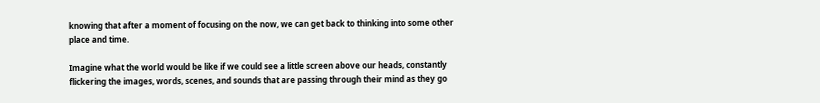knowing that after a moment of focusing on the now, we can get back to thinking into some other place and time.

Imagine what the world would be like if we could see a little screen above our heads, constantly flickering the images, words, scenes, and sounds that are passing through their mind as they go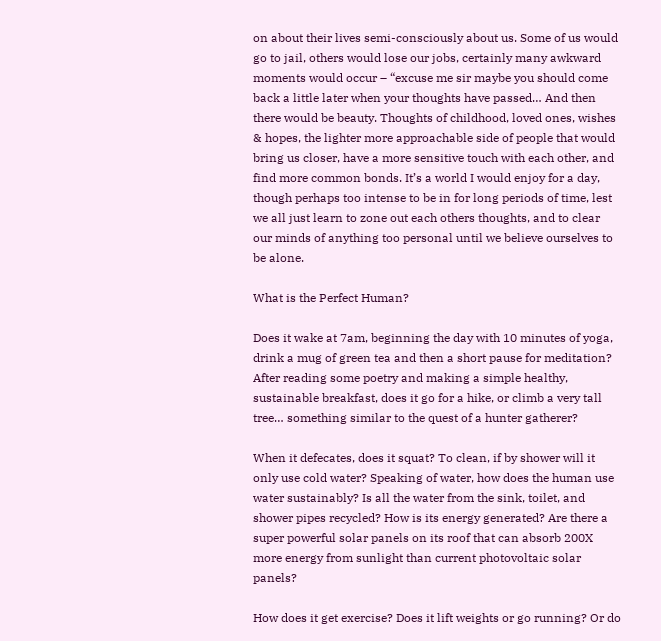on about their lives semi-consciously about us. Some of us would go to jail, others would lose our jobs, certainly many awkward moments would occur – “excuse me sir maybe you should come back a little later when your thoughts have passed… And then there would be beauty. Thoughts of childhood, loved ones, wishes & hopes, the lighter more approachable side of people that would bring us closer, have a more sensitive touch with each other, and find more common bonds. It’s a world I would enjoy for a day, though perhaps too intense to be in for long periods of time, lest we all just learn to zone out each others thoughts, and to clear our minds of anything too personal until we believe ourselves to be alone.

What is the Perfect Human?

Does it wake at 7am, beginning the day with 10 minutes of yoga, drink a mug of green tea and then a short pause for meditation? After reading some poetry and making a simple healthy, sustainable breakfast, does it go for a hike, or climb a very tall tree… something similar to the quest of a hunter gatherer?

When it defecates, does it squat? To clean, if by shower will it only use cold water? Speaking of water, how does the human use water sustainably? Is all the water from the sink, toilet, and shower pipes recycled? How is its energy generated? Are there a super powerful solar panels on its roof that can absorb 200X more energy from sunlight than current photovoltaic solar panels?

How does it get exercise? Does it lift weights or go running? Or do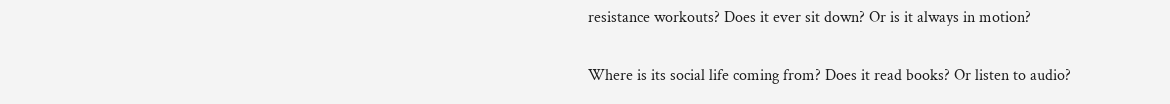resistance workouts? Does it ever sit down? Or is it always in motion?

Where is its social life coming from? Does it read books? Or listen to audio?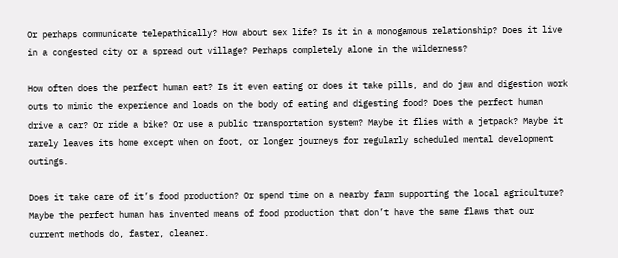Or perhaps communicate telepathically? How about sex life? Is it in a monogamous relationship? Does it live in a congested city or a spread out village? Perhaps completely alone in the wilderness?

How often does the perfect human eat? Is it even eating or does it take pills, and do jaw and digestion work outs to mimic the experience and loads on the body of eating and digesting food? Does the perfect human drive a car? Or ride a bike? Or use a public transportation system? Maybe it flies with a jetpack? Maybe it rarely leaves its home except when on foot, or longer journeys for regularly scheduled mental development outings.

Does it take care of it’s food production? Or spend time on a nearby farm supporting the local agriculture? Maybe the perfect human has invented means of food production that don’t have the same flaws that our current methods do, faster, cleaner.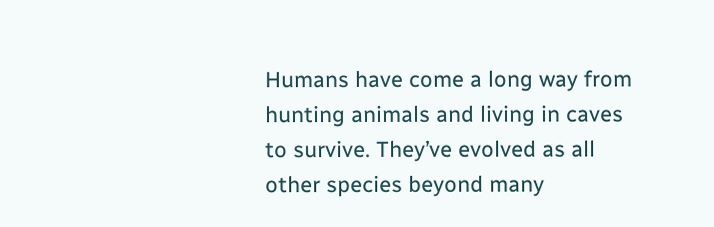Humans have come a long way from hunting animals and living in caves to survive. They’ve evolved as all other species beyond many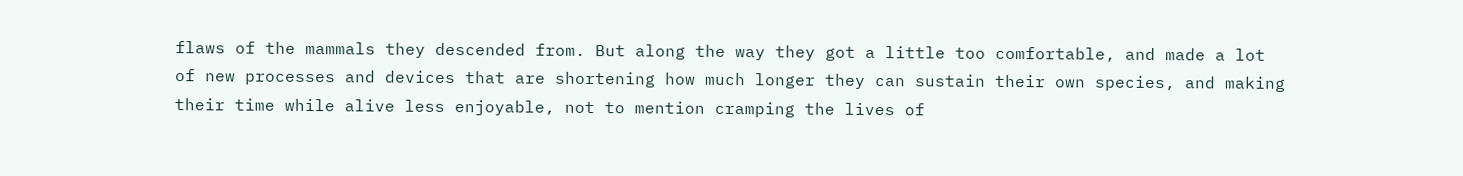flaws of the mammals they descended from. But along the way they got a little too comfortable, and made a lot of new processes and devices that are shortening how much longer they can sustain their own species, and making their time while alive less enjoyable, not to mention cramping the lives of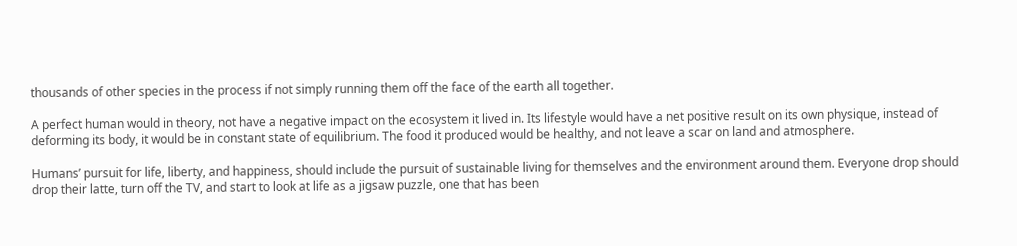thousands of other species in the process if not simply running them off the face of the earth all together.

A perfect human would in theory, not have a negative impact on the ecosystem it lived in. Its lifestyle would have a net positive result on its own physique, instead of deforming its body, it would be in constant state of equilibrium. The food it produced would be healthy, and not leave a scar on land and atmosphere.

Humans’ pursuit for life, liberty, and happiness, should include the pursuit of sustainable living for themselves and the environment around them. Everyone drop should drop their latte, turn off the TV, and start to look at life as a jigsaw puzzle, one that has been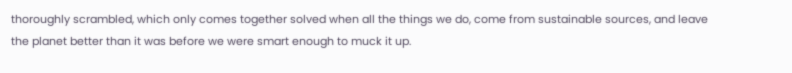thoroughly scrambled, which only comes together solved when all the things we do, come from sustainable sources, and leave the planet better than it was before we were smart enough to muck it up.